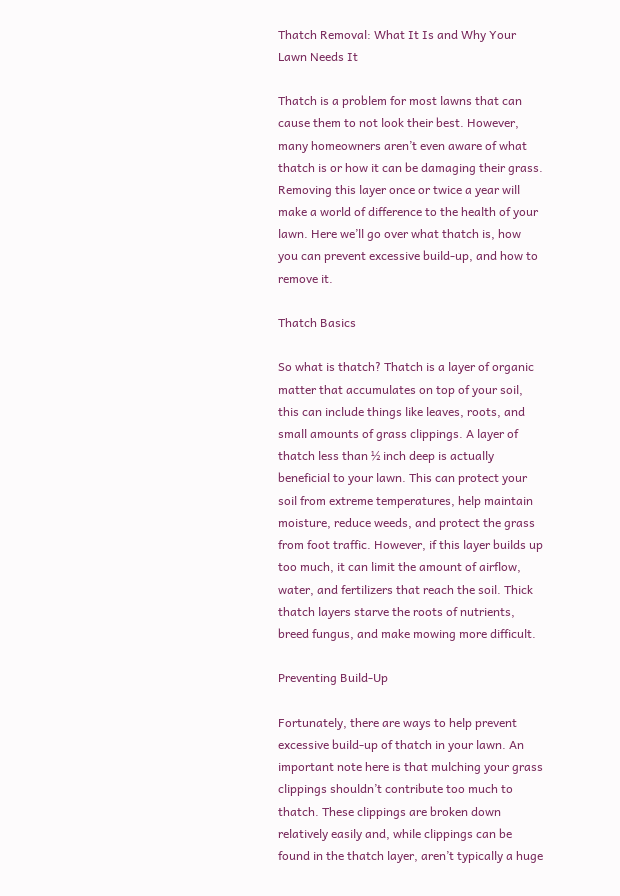Thatch Removal: What It Is and Why Your Lawn Needs It

Thatch is a problem for most lawns that can cause them to not look their best. However, many homeowners aren’t even aware of what thatch is or how it can be damaging their grass. Removing this layer once or twice a year will make a world of difference to the health of your lawn. Here we’ll go over what thatch is, how you can prevent excessive build-up, and how to remove it.

Thatch Basics

So what is thatch? Thatch is a layer of organic matter that accumulates on top of your soil, this can include things like leaves, roots, and small amounts of grass clippings. A layer of thatch less than ½ inch deep is actually beneficial to your lawn. This can protect your soil from extreme temperatures, help maintain moisture, reduce weeds, and protect the grass from foot traffic. However, if this layer builds up too much, it can limit the amount of airflow, water, and fertilizers that reach the soil. Thick thatch layers starve the roots of nutrients, breed fungus, and make mowing more difficult.

Preventing Build-Up

Fortunately, there are ways to help prevent excessive build-up of thatch in your lawn. An important note here is that mulching your grass clippings shouldn’t contribute too much to thatch. These clippings are broken down relatively easily and, while clippings can be found in the thatch layer, aren’t typically a huge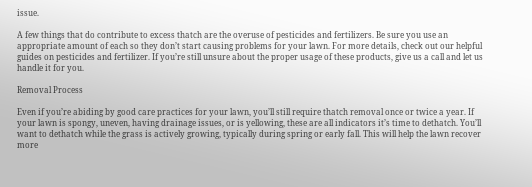issue.

A few things that do contribute to excess thatch are the overuse of pesticides and fertilizers. Be sure you use an appropriate amount of each so they don’t start causing problems for your lawn. For more details, check out our helpful guides on pesticides and fertilizer. If you’re still unsure about the proper usage of these products, give us a call and let us handle it for you.

Removal Process

Even if you’re abiding by good care practices for your lawn, you’ll still require thatch removal once or twice a year. If your lawn is spongy, uneven, having drainage issues, or is yellowing, these are all indicators it’s time to dethatch. You’ll want to dethatch while the grass is actively growing, typically during spring or early fall. This will help the lawn recover more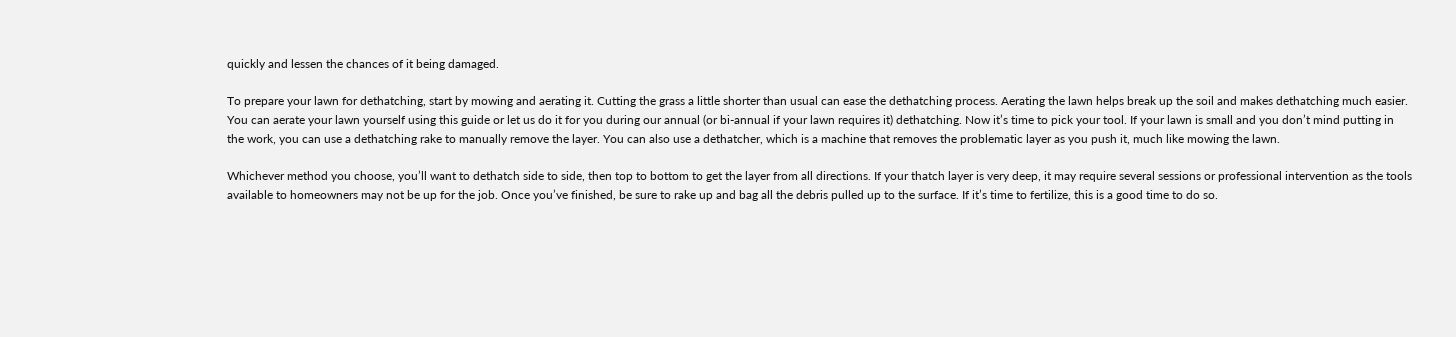quickly and lessen the chances of it being damaged.

To prepare your lawn for dethatching, start by mowing and aerating it. Cutting the grass a little shorter than usual can ease the dethatching process. Aerating the lawn helps break up the soil and makes dethatching much easier. You can aerate your lawn yourself using this guide or let us do it for you during our annual (or bi-annual if your lawn requires it) dethatching. Now it’s time to pick your tool. If your lawn is small and you don’t mind putting in the work, you can use a dethatching rake to manually remove the layer. You can also use a dethatcher, which is a machine that removes the problematic layer as you push it, much like mowing the lawn.

Whichever method you choose, you’ll want to dethatch side to side, then top to bottom to get the layer from all directions. If your thatch layer is very deep, it may require several sessions or professional intervention as the tools available to homeowners may not be up for the job. Once you’ve finished, be sure to rake up and bag all the debris pulled up to the surface. If it’s time to fertilize, this is a good time to do so.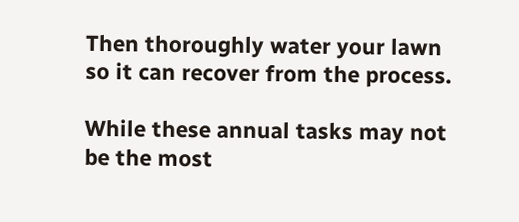Then thoroughly water your lawn so it can recover from the process.

While these annual tasks may not be the most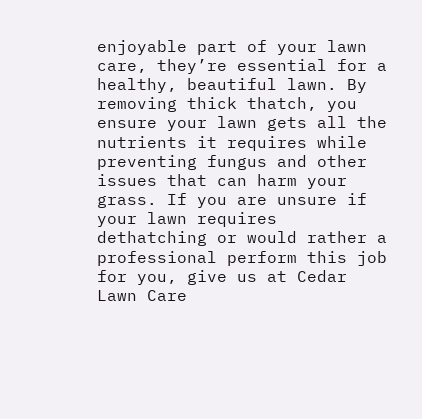enjoyable part of your lawn care, they’re essential for a healthy, beautiful lawn. By removing thick thatch, you ensure your lawn gets all the nutrients it requires while preventing fungus and other issues that can harm your grass. If you are unsure if your lawn requires dethatching or would rather a professional perform this job for you, give us at Cedar Lawn Care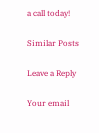a call today!

Similar Posts

Leave a Reply

Your email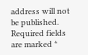address will not be published. Required fields are marked *